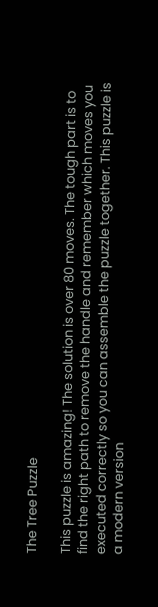The Tree Puzzle

This puzzle is amazing! The solution is over 80 moves. The tough part is to find the right path to remove the handle and remember which moves you executed correctly so you can assemble the puzzle together. This puzzle is a modern version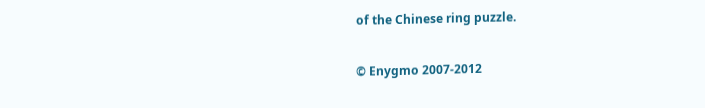of the Chinese ring puzzle.

© Enygmo 2007-2012